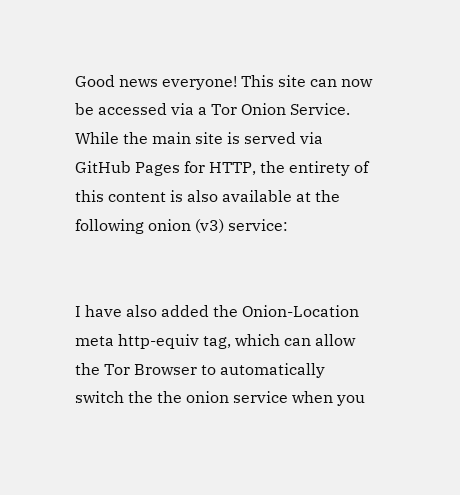Good news everyone! This site can now be accessed via a Tor Onion Service. While the main site is served via GitHub Pages for HTTP, the entirety of this content is also available at the following onion (v3) service:


I have also added the Onion-Location meta http-equiv tag, which can allow the Tor Browser to automatically switch the the onion service when you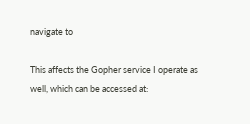navigate to

This affects the Gopher service I operate as well, which can be accessed at: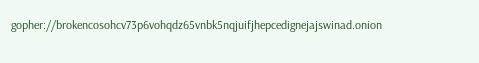gopher://brokencosohcv73p6vohqdz65vnbk5nqjuifjhepcedignejajswinad.onion